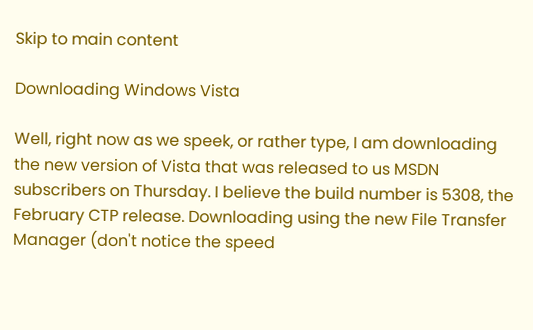Skip to main content

Downloading Windows Vista

Well, right now as we speek, or rather type, I am downloading the new version of Vista that was released to us MSDN subscribers on Thursday. I believe the build number is 5308, the February CTP release. Downloading using the new File Transfer Manager (don't notice the speed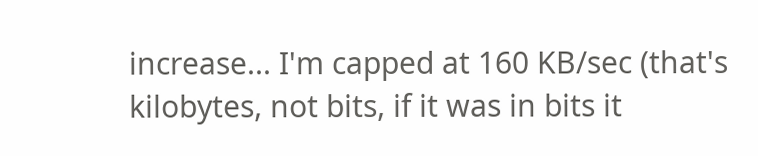increase... I'm capped at 160 KB/sec (that's kilobytes, not bits, if it was in bits it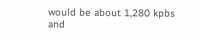would be about 1,280 kpbs and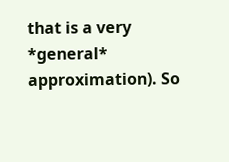that is a very *general* approximation). So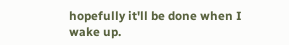hopefully it'll be done when I wake up.